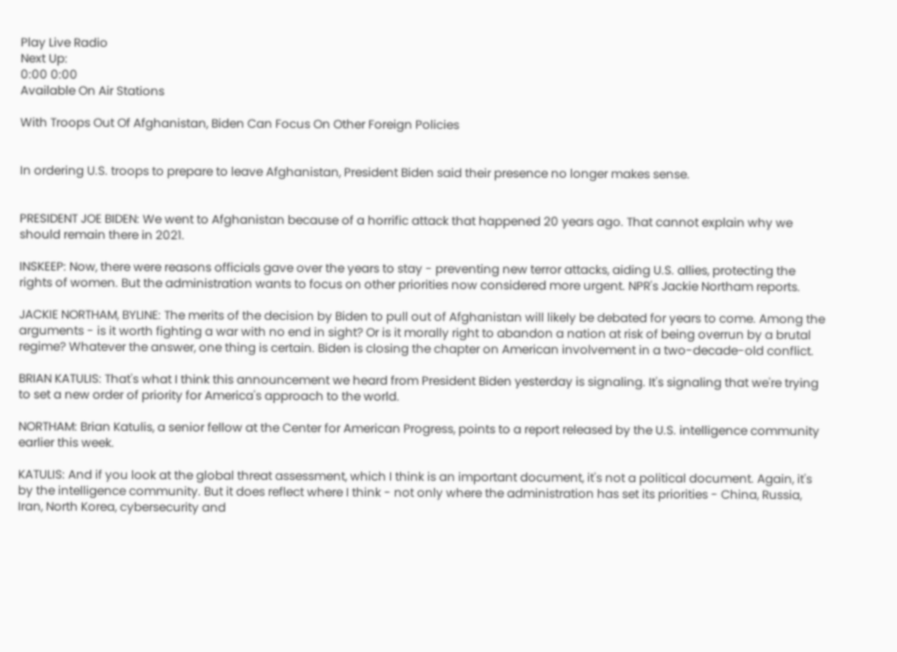Play Live Radio
Next Up:
0:00 0:00
Available On Air Stations

With Troops Out Of Afghanistan, Biden Can Focus On Other Foreign Policies


In ordering U.S. troops to prepare to leave Afghanistan, President Biden said their presence no longer makes sense.


PRESIDENT JOE BIDEN: We went to Afghanistan because of a horrific attack that happened 20 years ago. That cannot explain why we should remain there in 2021.

INSKEEP: Now, there were reasons officials gave over the years to stay - preventing new terror attacks, aiding U.S. allies, protecting the rights of women. But the administration wants to focus on other priorities now considered more urgent. NPR's Jackie Northam reports.

JACKIE NORTHAM, BYLINE: The merits of the decision by Biden to pull out of Afghanistan will likely be debated for years to come. Among the arguments - is it worth fighting a war with no end in sight? Or is it morally right to abandon a nation at risk of being overrun by a brutal regime? Whatever the answer, one thing is certain. Biden is closing the chapter on American involvement in a two-decade-old conflict.

BRIAN KATULIS: That's what I think this announcement we heard from President Biden yesterday is signaling. It's signaling that we're trying to set a new order of priority for America's approach to the world.

NORTHAM: Brian Katulis, a senior fellow at the Center for American Progress, points to a report released by the U.S. intelligence community earlier this week.

KATULIS: And if you look at the global threat assessment, which I think is an important document, it's not a political document. Again, it's by the intelligence community. But it does reflect where I think - not only where the administration has set its priorities - China, Russia, Iran, North Korea, cybersecurity and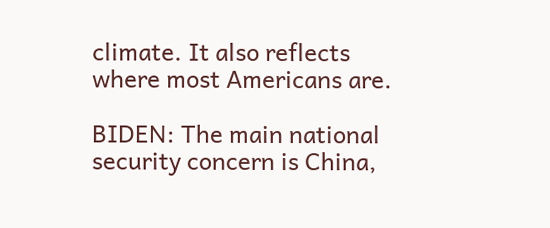climate. It also reflects where most Americans are.

BIDEN: The main national security concern is China,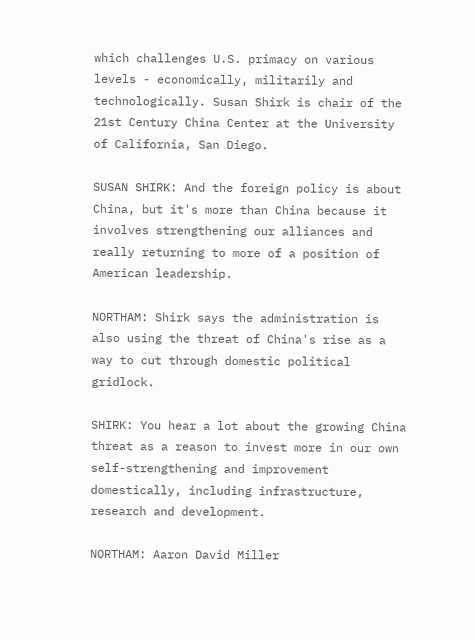which challenges U.S. primacy on various levels - economically, militarily and technologically. Susan Shirk is chair of the 21st Century China Center at the University of California, San Diego.

SUSAN SHIRK: And the foreign policy is about China, but it's more than China because it involves strengthening our alliances and really returning to more of a position of American leadership.

NORTHAM: Shirk says the administration is also using the threat of China's rise as a way to cut through domestic political gridlock.

SHIRK: You hear a lot about the growing China threat as a reason to invest more in our own self-strengthening and improvement domestically, including infrastructure, research and development.

NORTHAM: Aaron David Miller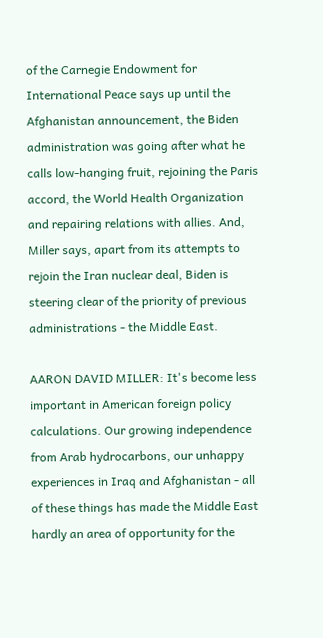of the Carnegie Endowment for International Peace says up until the Afghanistan announcement, the Biden administration was going after what he calls low-hanging fruit, rejoining the Paris accord, the World Health Organization and repairing relations with allies. And, Miller says, apart from its attempts to rejoin the Iran nuclear deal, Biden is steering clear of the priority of previous administrations - the Middle East.

AARON DAVID MILLER: It's become less important in American foreign policy calculations. Our growing independence from Arab hydrocarbons, our unhappy experiences in Iraq and Afghanistan - all of these things has made the Middle East hardly an area of opportunity for the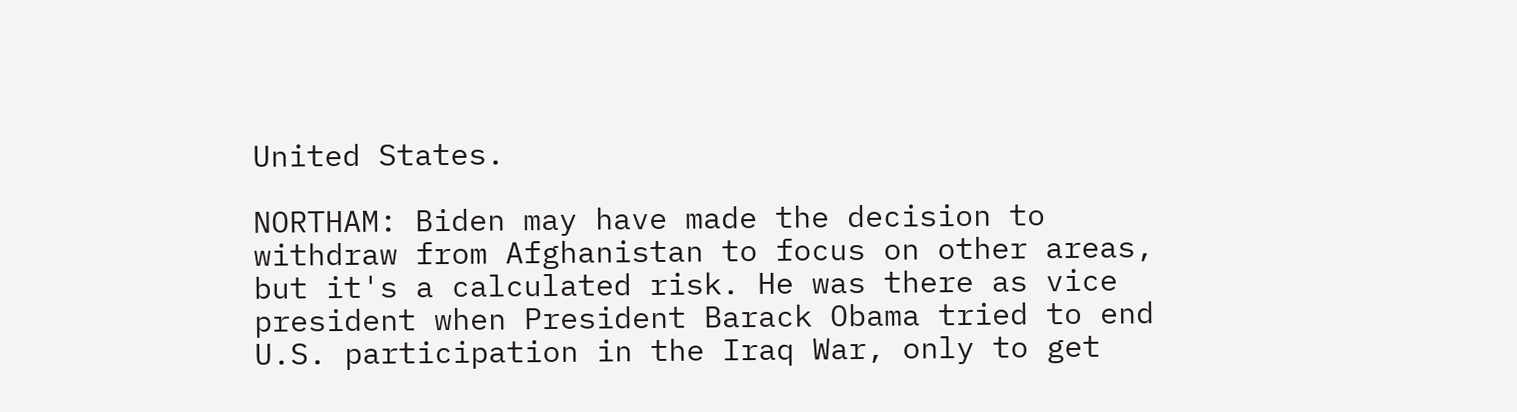United States.

NORTHAM: Biden may have made the decision to withdraw from Afghanistan to focus on other areas, but it's a calculated risk. He was there as vice president when President Barack Obama tried to end U.S. participation in the Iraq War, only to get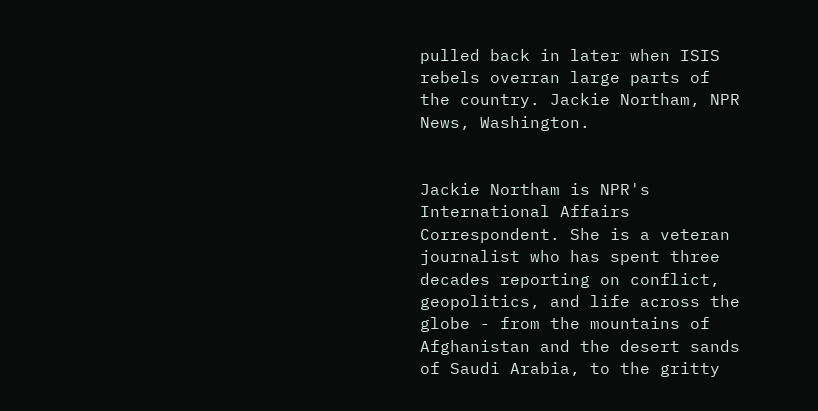pulled back in later when ISIS rebels overran large parts of the country. Jackie Northam, NPR News, Washington.


Jackie Northam is NPR's International Affairs Correspondent. She is a veteran journalist who has spent three decades reporting on conflict, geopolitics, and life across the globe - from the mountains of Afghanistan and the desert sands of Saudi Arabia, to the gritty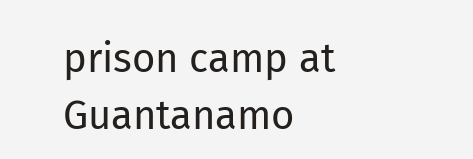prison camp at Guantanamo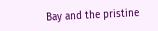Bay and the pristine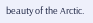beauty of the Arctic.